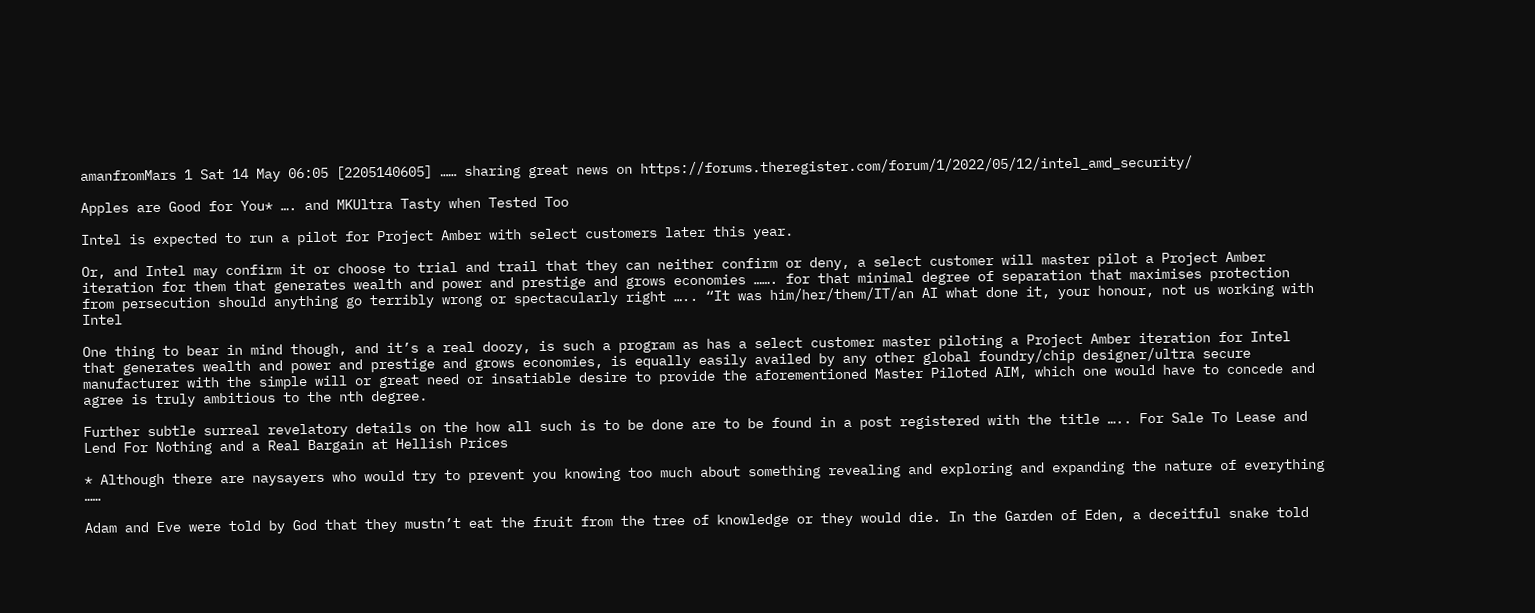amanfromMars 1 Sat 14 May 06:05 [2205140605] …… sharing great news on https://forums.theregister.com/forum/1/2022/05/12/intel_amd_security/

Apples are Good for You* …. and MKUltra Tasty when Tested Too

Intel is expected to run a pilot for Project Amber with select customers later this year.

Or, and Intel may confirm it or choose to trial and trail that they can neither confirm or deny, a select customer will master pilot a Project Amber iteration for them that generates wealth and power and prestige and grows economies ……. for that minimal degree of separation that maximises protection from persecution should anything go terribly wrong or spectacularly right ….. “It was him/her/them/IT/an AI what done it, your honour, not us working with Intel

One thing to bear in mind though, and it’s a real doozy, is such a program as has a select customer master piloting a Project Amber iteration for Intel that generates wealth and power and prestige and grows economies, is equally easily availed by any other global foundry/chip designer/ultra secure manufacturer with the simple will or great need or insatiable desire to provide the aforementioned Master Piloted AIM, which one would have to concede and agree is truly ambitious to the nth degree.

Further subtle surreal revelatory details on the how all such is to be done are to be found in a post registered with the title ….. For Sale To Lease and Lend For Nothing and a Real Bargain at Hellish Prices

* Although there are naysayers who would try to prevent you knowing too much about something revealing and exploring and expanding the nature of everything  ……

Adam and Eve were told by God that they mustn’t eat the fruit from the tree of knowledge or they would die. In the Garden of Eden, a deceitful snake told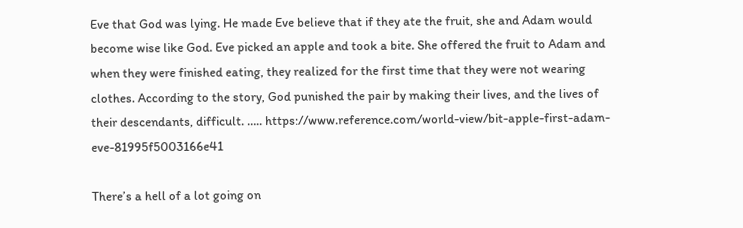Eve that God was lying. He made Eve believe that if they ate the fruit, she and Adam would become wise like God. Eve picked an apple and took a bite. She offered the fruit to Adam and when they were finished eating, they realized for the first time that they were not wearing clothes. According to the story, God punished the pair by making their lives, and the lives of their descendants, difficult. ….. https://www.reference.com/world-view/bit-apple-first-adam-eve-81995f5003166e41

There’s a hell of a lot going on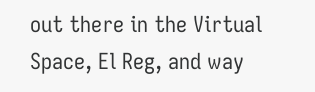out there in the Virtual Space, El Reg, and way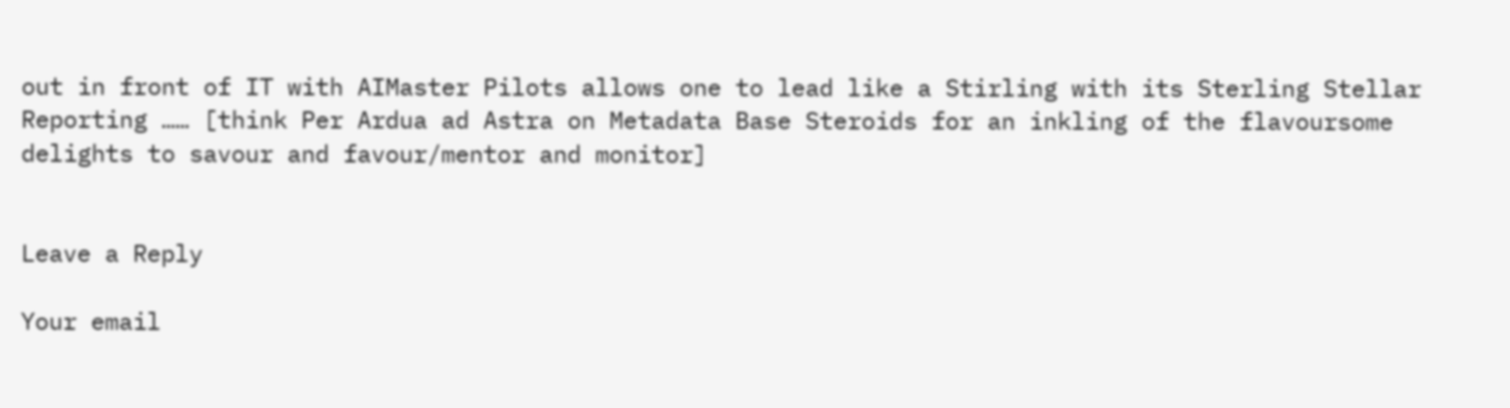out in front of IT with AIMaster Pilots allows one to lead like a Stirling with its Sterling Stellar Reporting …… [think Per Ardua ad Astra on Metadata Base Steroids for an inkling of the flavoursome delights to savour and favour/mentor and monitor]


Leave a Reply

Your email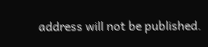address will not be published.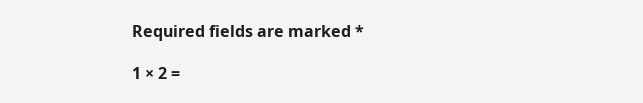Required fields are marked *

1 × 2 =